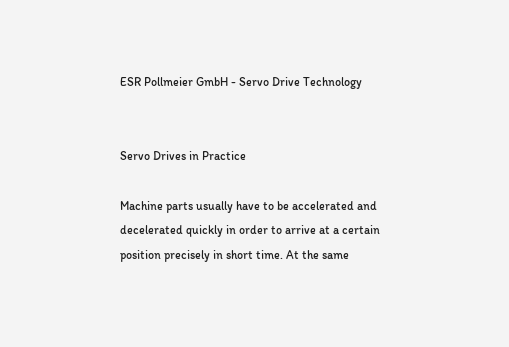ESR Pollmeier GmbH - Servo Drive Technology


Servo Drives in Practice

Machine parts usually have to be accelerated and decelerated quickly in order to arrive at a certain position precisely in short time. At the same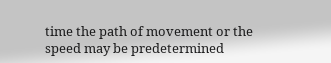time the path of movement or the speed may be predetermined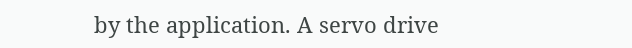by the application. A servo drive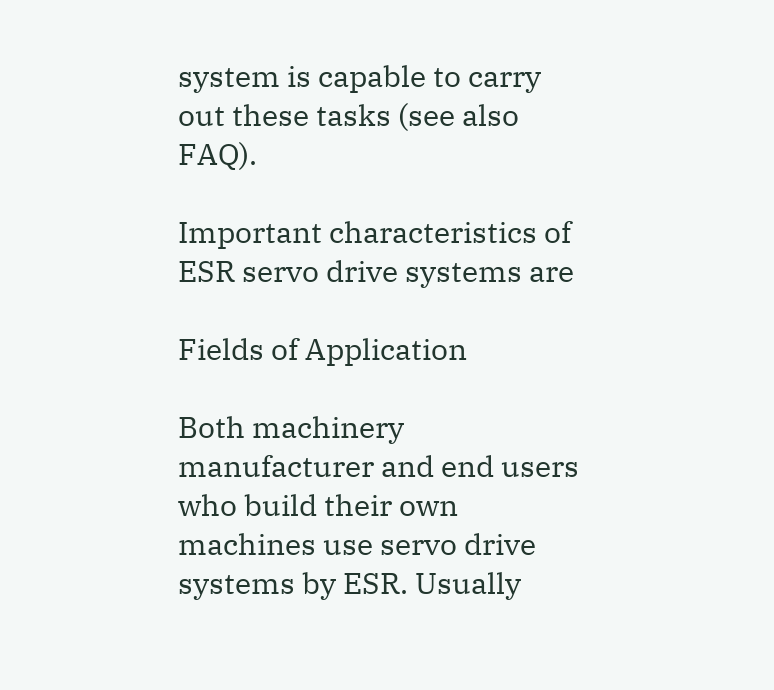system is capable to carry out these tasks (see also FAQ).

Important characteristics of ESR servo drive systems are

Fields of Application

Both machinery manufacturer and end users who build their own machines use servo drive systems by ESR. Usually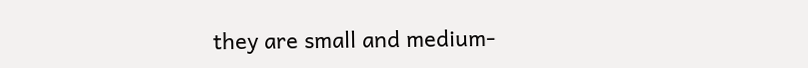they are small and medium-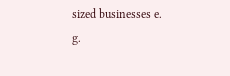sized businesses e. g.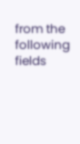from the following fields